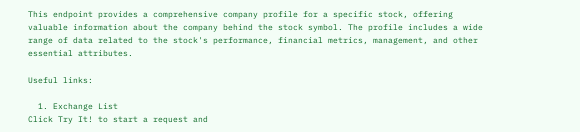This endpoint provides a comprehensive company profile for a specific stock, offering valuable information about the company behind the stock symbol. The profile includes a wide range of data related to the stock's performance, financial metrics, management, and other essential attributes.

Useful links:

  1. Exchange List
Click Try It! to start a request and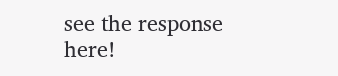see the response here!